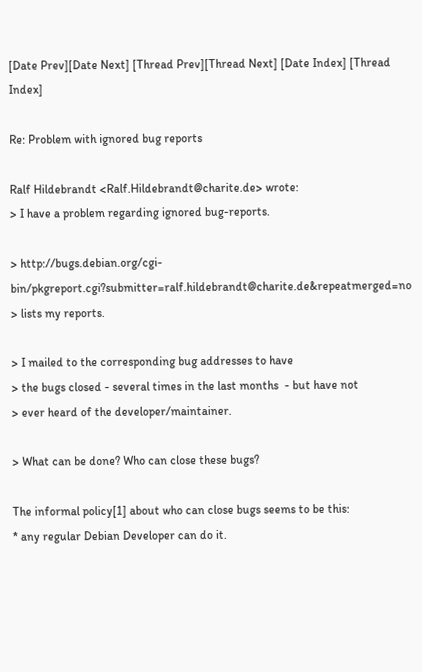[Date Prev][Date Next] [Thread Prev][Thread Next] [Date Index] [Thread Index]

Re: Problem with ignored bug reports

Ralf Hildebrandt <Ralf.Hildebrandt@charite.de> wrote:
> I have a problem regarding ignored bug-reports.

> http://bugs.debian.org/cgi-bin/pkgreport.cgi?submitter=ralf.hildebrandt@charite.de&repeatmerged=no
> lists my reports.

> I mailed to the corresponding bug addresses to have
> the bugs closed - several times in the last months  - but have not
> ever heard of the developer/maintainer.

> What can be done? Who can close these bugs?

The informal policy[1] about who can close bugs seems to be this:
* any regular Debian Developer can do it.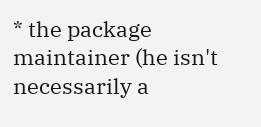* the package maintainer (he isn't necessarily a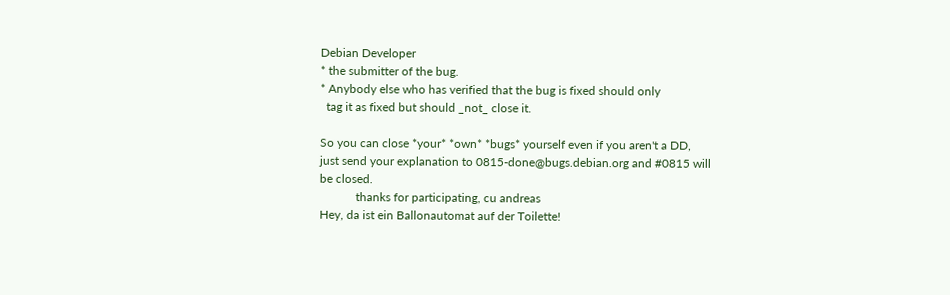Debian Developer
* the submitter of the bug.
* Anybody else who has verified that the bug is fixed should only
  tag it as fixed but should _not_ close it.

So you can close *your* *own* *bugs* yourself even if you aren't a DD,
just send your explanation to 0815-done@bugs.debian.org and #0815 will
be closed.
            thanks for participating, cu andreas
Hey, da ist ein Ballonautomat auf der Toilette!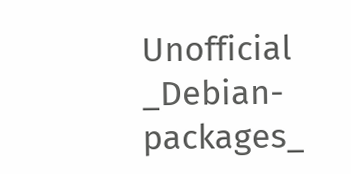Unofficial _Debian-packages_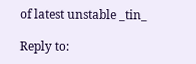of latest unstable _tin_

Reply to: